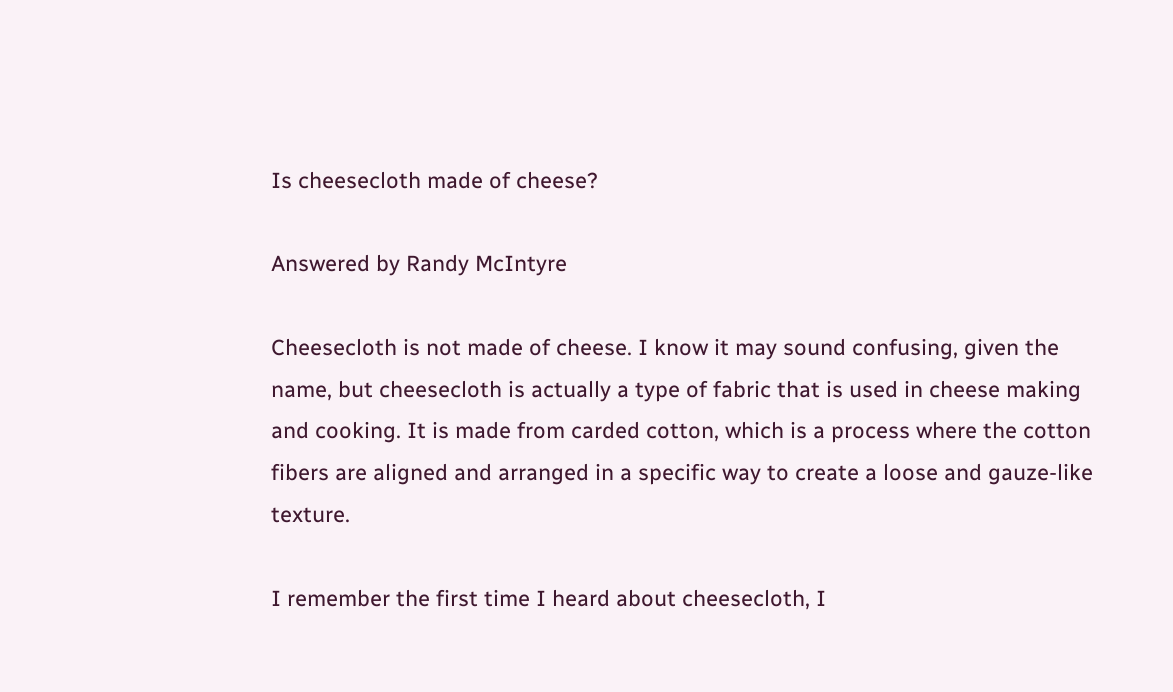Is cheesecloth made of cheese?

Answered by Randy McIntyre

Cheesecloth is not made of cheese. I know it may sound confusing, given the name, but cheesecloth is actually a type of fabric that is used in cheese making and cooking. It is made from carded cotton, which is a process where the cotton fibers are aligned and arranged in a specific way to create a loose and gauze-like texture.

I remember the first time I heard about cheesecloth, I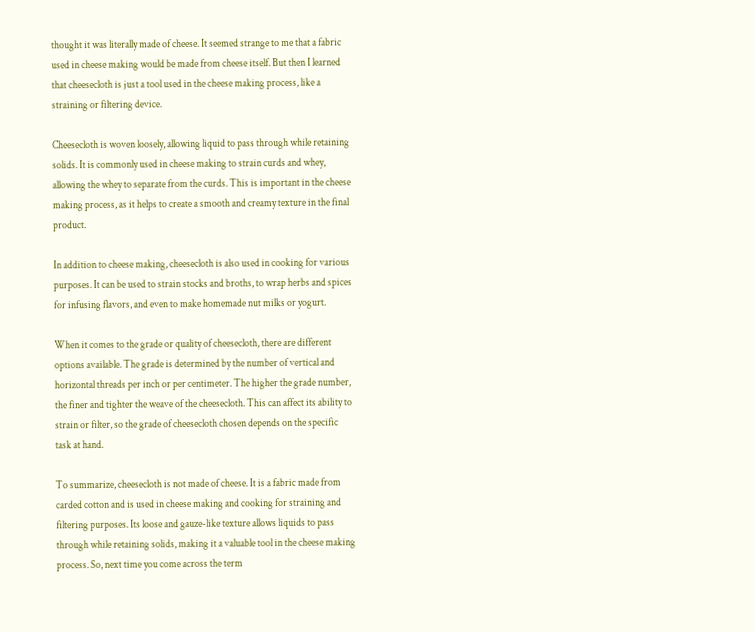thought it was literally made of cheese. It seemed strange to me that a fabric used in cheese making would be made from cheese itself. But then I learned that cheesecloth is just a tool used in the cheese making process, like a straining or filtering device.

Cheesecloth is woven loosely, allowing liquid to pass through while retaining solids. It is commonly used in cheese making to strain curds and whey, allowing the whey to separate from the curds. This is important in the cheese making process, as it helps to create a smooth and creamy texture in the final product.

In addition to cheese making, cheesecloth is also used in cooking for various purposes. It can be used to strain stocks and broths, to wrap herbs and spices for infusing flavors, and even to make homemade nut milks or yogurt.

When it comes to the grade or quality of cheesecloth, there are different options available. The grade is determined by the number of vertical and horizontal threads per inch or per centimeter. The higher the grade number, the finer and tighter the weave of the cheesecloth. This can affect its ability to strain or filter, so the grade of cheesecloth chosen depends on the specific task at hand.

To summarize, cheesecloth is not made of cheese. It is a fabric made from carded cotton and is used in cheese making and cooking for straining and filtering purposes. Its loose and gauze-like texture allows liquids to pass through while retaining solids, making it a valuable tool in the cheese making process. So, next time you come across the term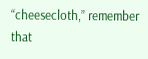“cheesecloth,” remember that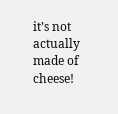it’s not actually made of cheese!